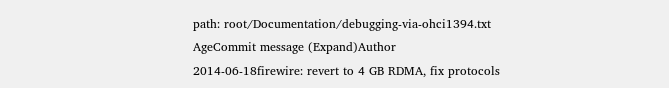path: root/Documentation/debugging-via-ohci1394.txt
AgeCommit message (Expand)Author
2014-06-18firewire: revert to 4 GB RDMA, fix protocols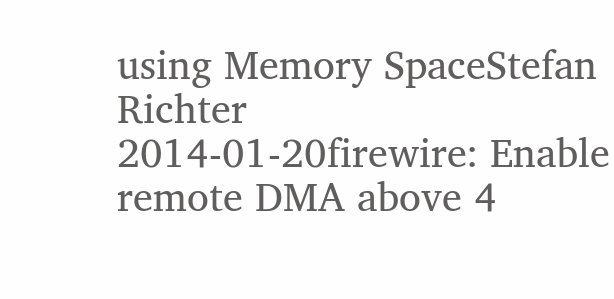using Memory SpaceStefan Richter
2014-01-20firewire: Enable remote DMA above 4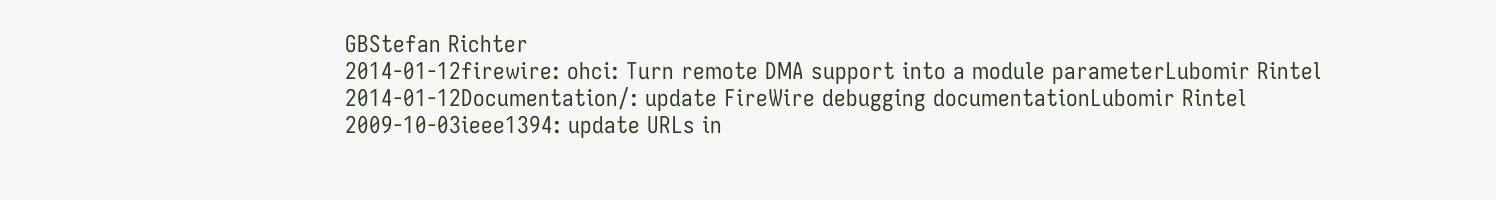GBStefan Richter
2014-01-12firewire: ohci: Turn remote DMA support into a module parameterLubomir Rintel
2014-01-12Documentation/: update FireWire debugging documentationLubomir Rintel
2009-10-03ieee1394: update URLs in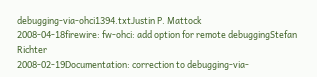debugging-via-ohci1394.txtJustin P. Mattock
2008-04-18firewire: fw-ohci: add option for remote debuggingStefan Richter
2008-02-19Documentation: correction to debugging-via-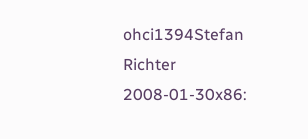ohci1394Stefan Richter
2008-01-30x86: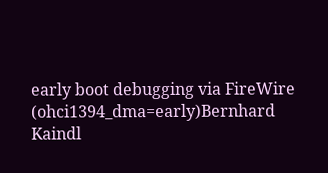early boot debugging via FireWire (ohci1394_dma=early)Bernhard Kaindl